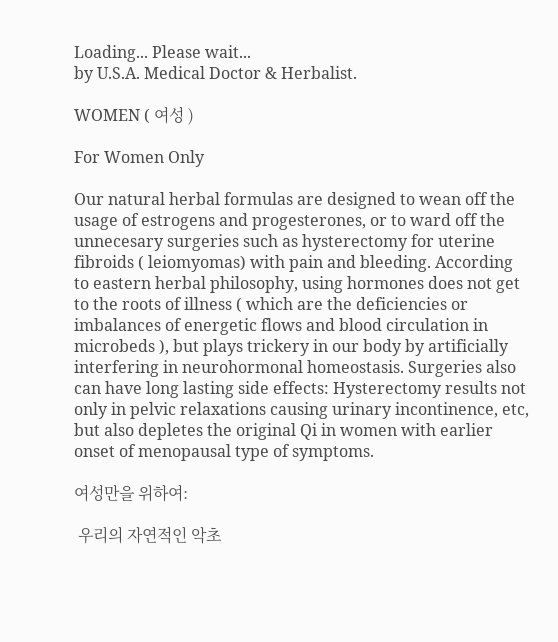Loading... Please wait...
by U.S.A. Medical Doctor & Herbalist.

WOMEN ( 여성 )

For Women Only

Our natural herbal formulas are designed to wean off the usage of estrogens and progesterones, or to ward off the unnecesary surgeries such as hysterectomy for uterine fibroids ( leiomyomas) with pain and bleeding. According to eastern herbal philosophy, using hormones does not get to the roots of illness ( which are the deficiencies or imbalances of energetic flows and blood circulation in microbeds ), but plays trickery in our body by artificially interfering in neurohormonal homeostasis. Surgeries also can have long lasting side effects: Hysterectomy results not only in pelvic relaxations causing urinary incontinence, etc, but also depletes the original Qi in women with earlier onset of menopausal type of symptoms.

여성만을 위하여:

 우리의 자연적인 악초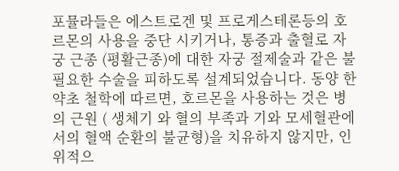포뮬라들은 에스트로겐 및 프로게스테론등의 호르몬의 사용을 중단 시키거나, 통증과 출혈로 자궁 근종 (평활근종)에 대한 자궁 절제술과 같은 불필요한 수술을 피하도록 설계되었습니다. 동양 한약초 철학에 따르면, 호르몬을 사용하는 것은 병의 근원 ( 생체기 와 혈의 부족과 기와 모세혈관에서의 혈액 순환의 불균형)을 치유하지 않지만, 인위적으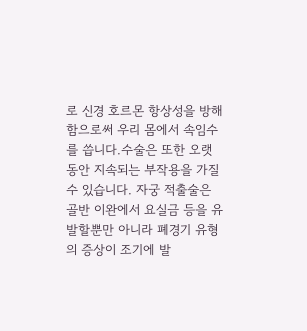로 신경 호르몬 항상성을 방해함으로써 우리 몸에서 속임수를 씁니다.수술은 또한 오랫동안 지속되는 부작용을 가질 수 있습니다. 자궁 적출술은 골반 이완에서 요실금 등을 유발할뿐만 아니라 폐경기 유형의 증상이 조기에 발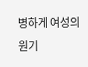병하게 여성의 원기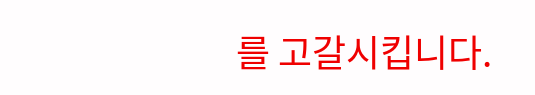를 고갈시킵니다.